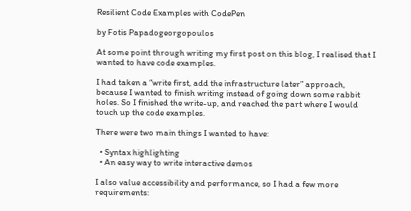Resilient Code Examples with CodePen

by Fotis Papadogeorgopoulos

At some point through writing my first post on this blog, I realised that I wanted to have code examples.

I had taken a “write first, add the infrastructure later” approach, because I wanted to finish writing instead of going down some rabbit holes. So I finished the write-up, and reached the part where I would touch up the code examples.

There were two main things I wanted to have:

  • Syntax highlighting
  • An easy way to write interactive demos

I also value accessibility and performance, so I had a few more requirements: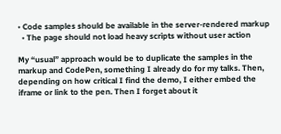• Code samples should be available in the server-rendered markup
  • The page should not load heavy scripts without user action

My “usual” approach would be to duplicate the samples in the markup and CodePen, something I already do for my talks. Then, depending on how critical I find the demo, I either embed the iframe or link to the pen. Then I forget about it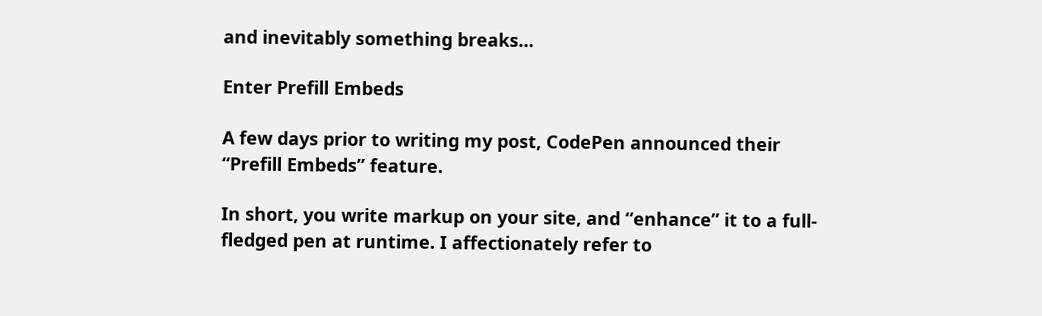and inevitably something breaks…

Enter Prefill Embeds

A few days prior to writing my post, CodePen announced their “Prefill Embeds” feature.

In short, you write markup on your site, and “enhance” it to a full-fledged pen at runtime. I affectionately refer to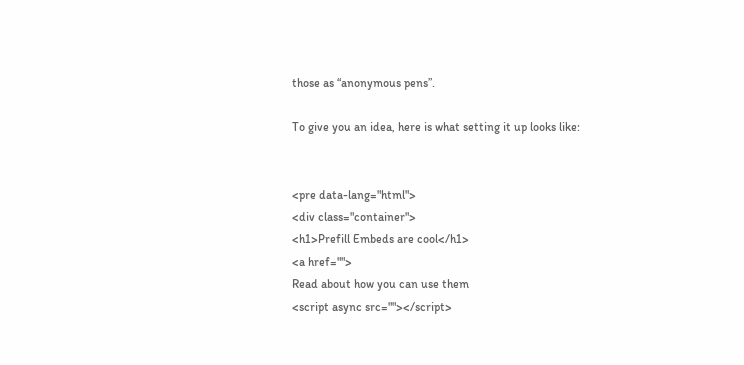those as “anonymous pens”.

To give you an idea, here is what setting it up looks like:


<pre data-lang="html">
<div class="container">
<h1>Prefill Embeds are cool</h1>
<a href="">
Read about how you can use them
<script async src=""></script>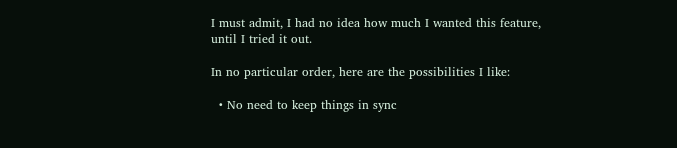I must admit, I had no idea how much I wanted this feature, until I tried it out.

In no particular order, here are the possibilities I like:

  • No need to keep things in sync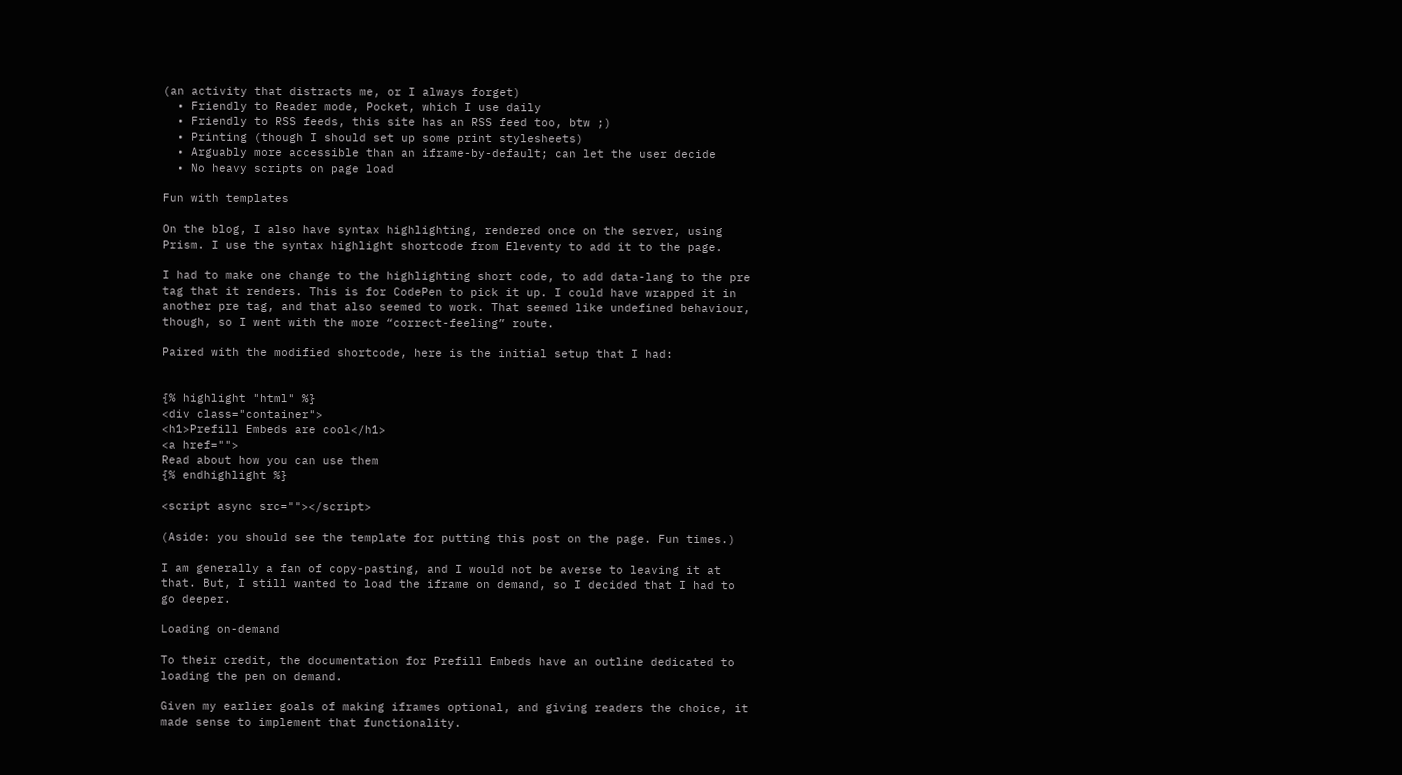(an activity that distracts me, or I always forget)
  • Friendly to Reader mode, Pocket, which I use daily
  • Friendly to RSS feeds, this site has an RSS feed too, btw ;)
  • Printing (though I should set up some print stylesheets)
  • Arguably more accessible than an iframe-by-default; can let the user decide
  • No heavy scripts on page load

Fun with templates

On the blog, I also have syntax highlighting, rendered once on the server, using Prism. I use the syntax highlight shortcode from Eleventy to add it to the page.

I had to make one change to the highlighting short code, to add data-lang to the pre tag that it renders. This is for CodePen to pick it up. I could have wrapped it in another pre tag, and that also seemed to work. That seemed like undefined behaviour, though, so I went with the more “correct-feeling” route.

Paired with the modified shortcode, here is the initial setup that I had:


{% highlight "html" %}
<div class="container">
<h1>Prefill Embeds are cool</h1>
<a href="">
Read about how you can use them
{% endhighlight %}

<script async src=""></script>

(Aside: you should see the template for putting this post on the page. Fun times.)

I am generally a fan of copy-pasting, and I would not be averse to leaving it at that. But, I still wanted to load the iframe on demand, so I decided that I had to go deeper.

Loading on-demand

To their credit, the documentation for Prefill Embeds have an outline dedicated to loading the pen on demand.

Given my earlier goals of making iframes optional, and giving readers the choice, it made sense to implement that functionality.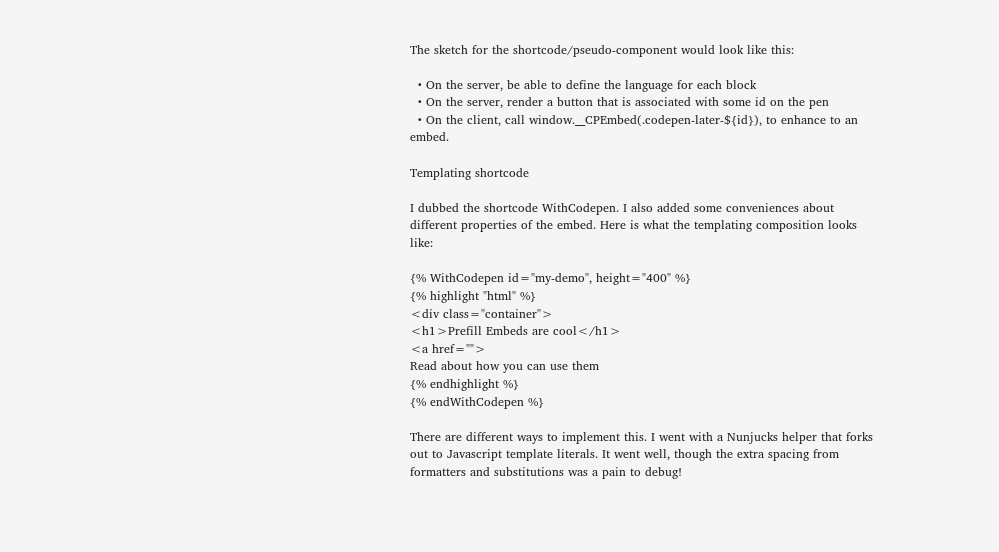The sketch for the shortcode/pseudo-component would look like this:

  • On the server, be able to define the language for each block
  • On the server, render a button that is associated with some id on the pen
  • On the client, call window.__CPEmbed(.codepen-later-${id}), to enhance to an embed.

Templating shortcode

I dubbed the shortcode WithCodepen. I also added some conveniences about different properties of the embed. Here is what the templating composition looks like:

{% WithCodepen id="my-demo", height="400" %}
{% highlight "html" %}
<div class="container">
<h1>Prefill Embeds are cool</h1>
<a href="">
Read about how you can use them
{% endhighlight %}
{% endWithCodepen %}

There are different ways to implement this. I went with a Nunjucks helper that forks out to Javascript template literals. It went well, though the extra spacing from formatters and substitutions was a pain to debug!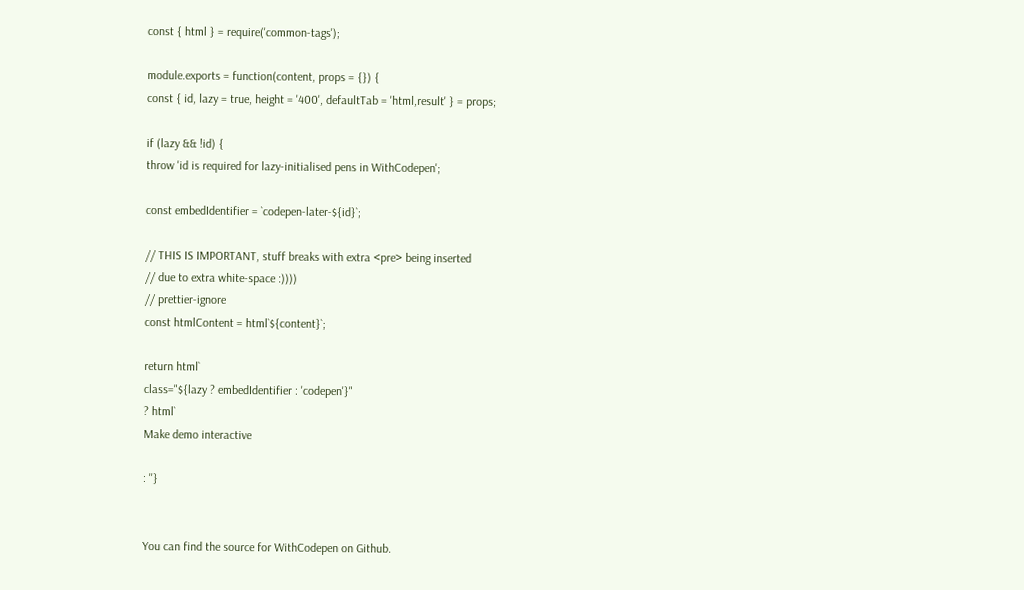const { html } = require('common-tags');

module.exports = function(content, props = {}) {
const { id, lazy = true, height = '400', defaultTab = 'html,result' } = props;

if (lazy && !id) {
throw 'id is required for lazy-initialised pens in WithCodepen';

const embedIdentifier = `codepen-later-${id}`;

// THIS IS IMPORTANT, stuff breaks with extra <pre> being inserted
// due to extra white-space :))))
// prettier-ignore
const htmlContent = html`${content}`;

return html`
class="${lazy ? embedIdentifier : 'codepen'}"
? html`
Make demo interactive

: ''}


You can find the source for WithCodepen on Github.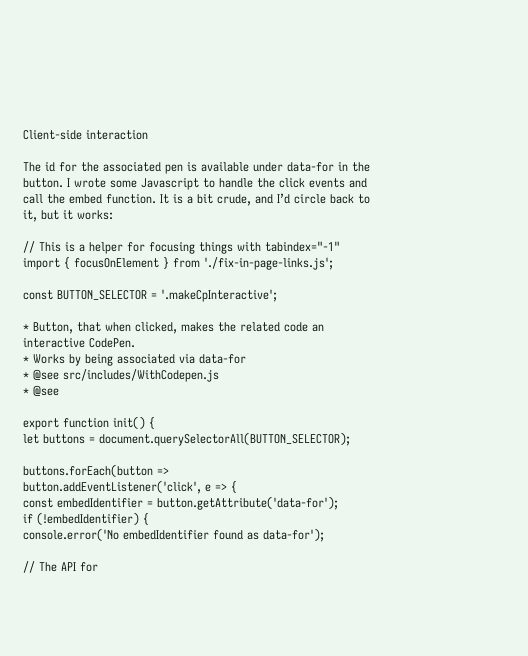Client-side interaction

The id for the associated pen is available under data-for in the button. I wrote some Javascript to handle the click events and call the embed function. It is a bit crude, and I’d circle back to it, but it works:

// This is a helper for focusing things with tabindex="-1"
import { focusOnElement } from './fix-in-page-links.js';

const BUTTON_SELECTOR = '.makeCpInteractive';

* Button, that when clicked, makes the related code an interactive CodePen.
* Works by being associated via data-for
* @see src/includes/WithCodepen.js
* @see

export function init() {
let buttons = document.querySelectorAll(BUTTON_SELECTOR);

buttons.forEach(button =>
button.addEventListener('click', e => {
const embedIdentifier = button.getAttribute('data-for');
if (!embedIdentifier) {
console.error('No embedIdentifier found as data-for');

// The API for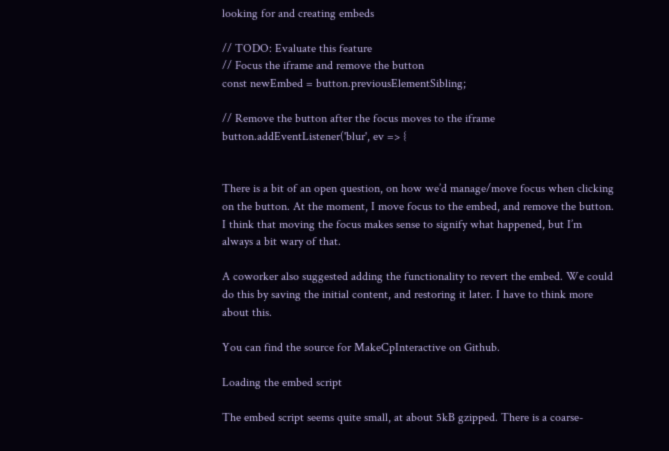looking for and creating embeds

// TODO: Evaluate this feature
// Focus the iframe and remove the button
const newEmbed = button.previousElementSibling;

// Remove the button after the focus moves to the iframe
button.addEventListener('blur', ev => {


There is a bit of an open question, on how we’d manage/move focus when clicking on the button. At the moment, I move focus to the embed, and remove the button. I think that moving the focus makes sense to signify what happened, but I’m always a bit wary of that.

A coworker also suggested adding the functionality to revert the embed. We could do this by saving the initial content, and restoring it later. I have to think more about this.

You can find the source for MakeCpInteractive on Github.

Loading the embed script

The embed script seems quite small, at about 5kB gzipped. There is a coarse-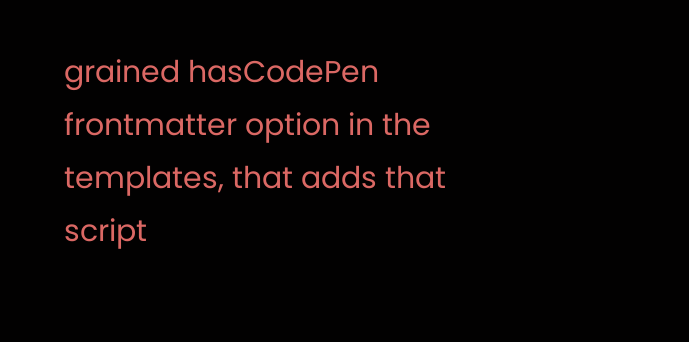grained hasCodePen frontmatter option in the templates, that adds that script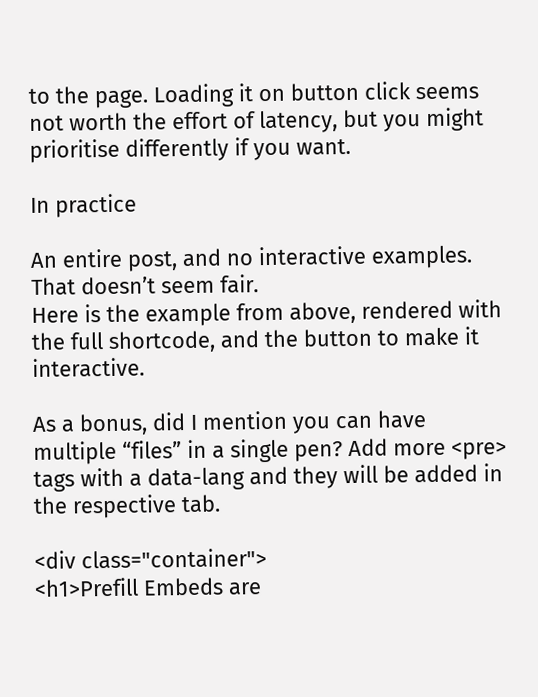to the page. Loading it on button click seems not worth the effort of latency, but you might prioritise differently if you want.

In practice

An entire post, and no interactive examples. That doesn’t seem fair.
Here is the example from above, rendered with the full shortcode, and the button to make it interactive.

As a bonus, did I mention you can have multiple “files” in a single pen? Add more <pre> tags with a data-lang and they will be added in the respective tab.

<div class="container">
<h1>Prefill Embeds are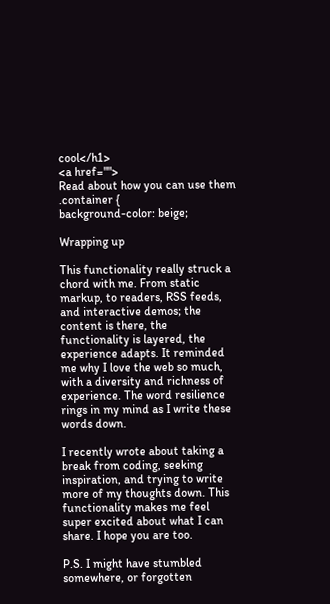cool</h1>
<a href="">
Read about how you can use them
.container {
background-color: beige;

Wrapping up

This functionality really struck a chord with me. From static markup, to readers, RSS feeds, and interactive demos; the content is there, the functionality is layered, the experience adapts. It reminded me why I love the web so much, with a diversity and richness of experience. The word resilience rings in my mind as I write these words down.

I recently wrote about taking a break from coding, seeking inspiration, and trying to write more of my thoughts down. This functionality makes me feel super excited about what I can share. I hope you are too.

P.S. I might have stumbled somewhere, or forgotten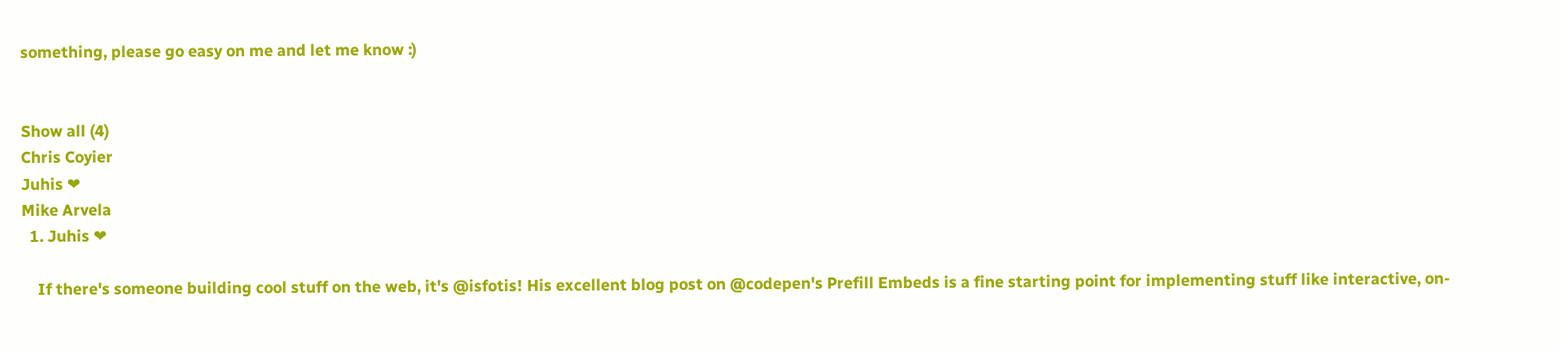something, please go easy on me and let me know :)


Show all (4)
Chris Coyier
Juhis ❤
Mike Arvela
  1. Juhis ❤

    If there's someone building cool stuff on the web, it's @isfotis! His excellent blog post on @codepen's Prefill Embeds is a fine starting point for implementing stuff like interactive, on-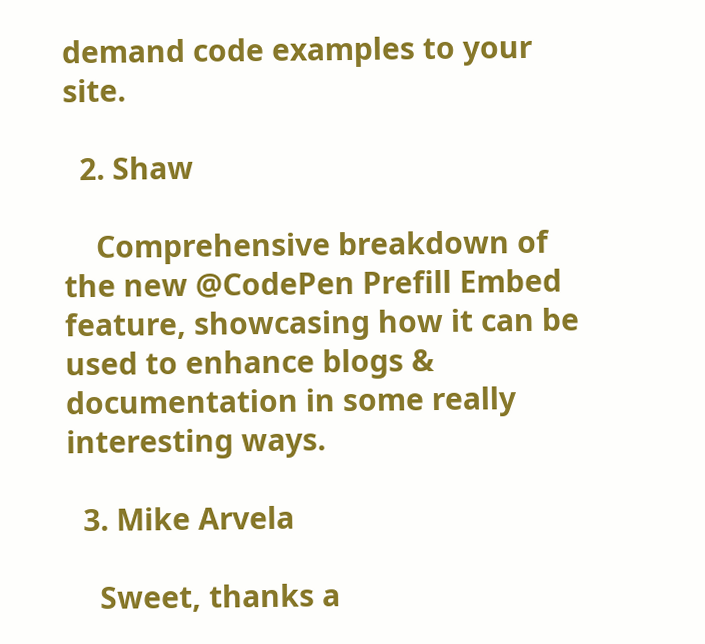demand code examples to your site.

  2. Shaw

    Comprehensive breakdown of the new @CodePen Prefill Embed feature, showcasing how it can be used to enhance blogs & documentation in some really interesting ways.

  3. Mike Arvela

    Sweet, thanks a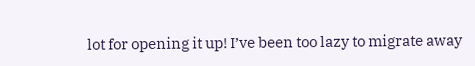lot for opening it up! I’ve been too lazy to migrate away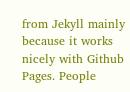from Jekyll mainly because it works nicely with Github Pages. People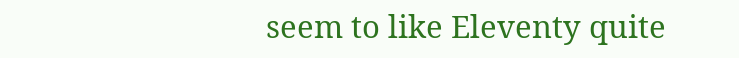seem to like Eleventy quite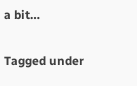a bit…

Tagged under